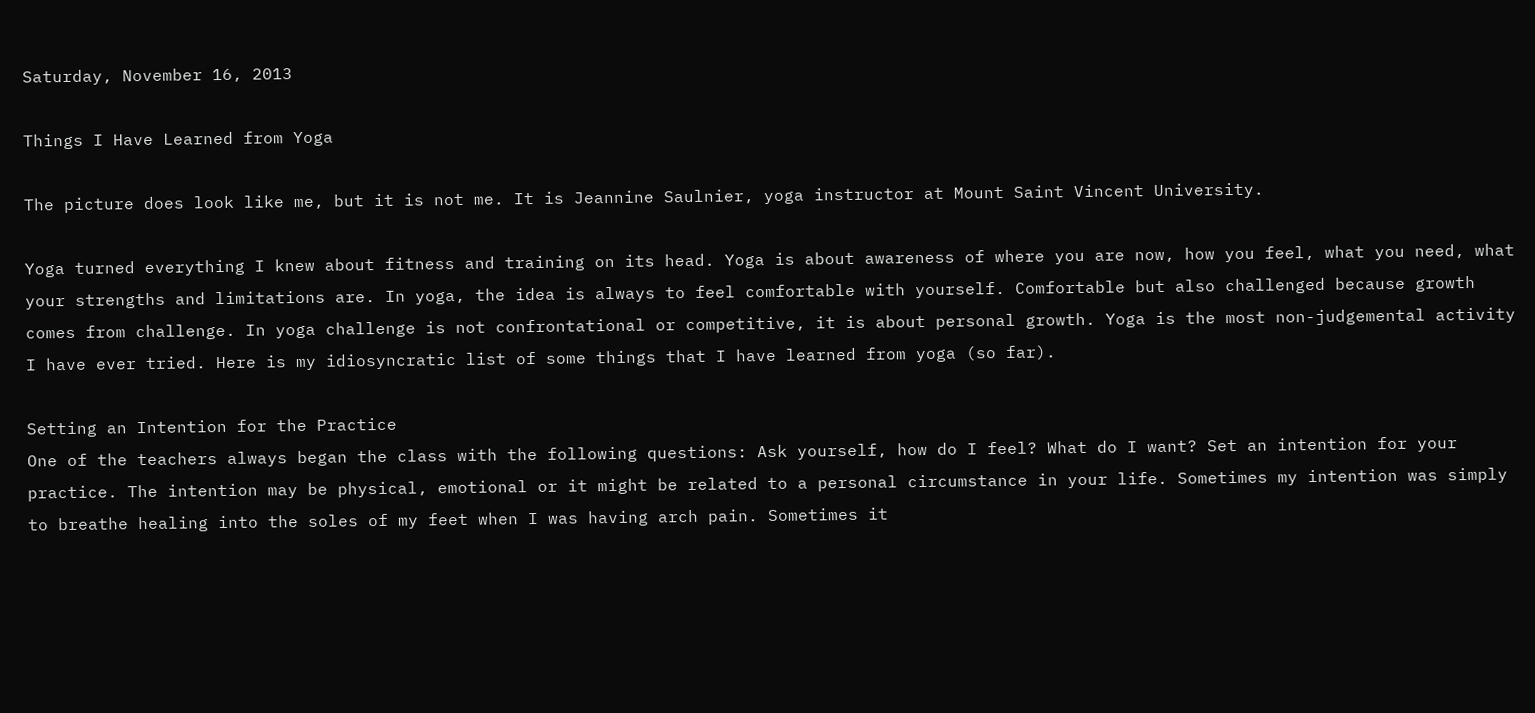Saturday, November 16, 2013

Things I Have Learned from Yoga

The picture does look like me, but it is not me. It is Jeannine Saulnier, yoga instructor at Mount Saint Vincent University.

Yoga turned everything I knew about fitness and training on its head. Yoga is about awareness of where you are now, how you feel, what you need, what your strengths and limitations are. In yoga, the idea is always to feel comfortable with yourself. Comfortable but also challenged because growth comes from challenge. In yoga challenge is not confrontational or competitive, it is about personal growth. Yoga is the most non-judgemental activity I have ever tried. Here is my idiosyncratic list of some things that I have learned from yoga (so far).

Setting an Intention for the Practice
One of the teachers always began the class with the following questions: Ask yourself, how do I feel? What do I want? Set an intention for your practice. The intention may be physical, emotional or it might be related to a personal circumstance in your life. Sometimes my intention was simply to breathe healing into the soles of my feet when I was having arch pain. Sometimes it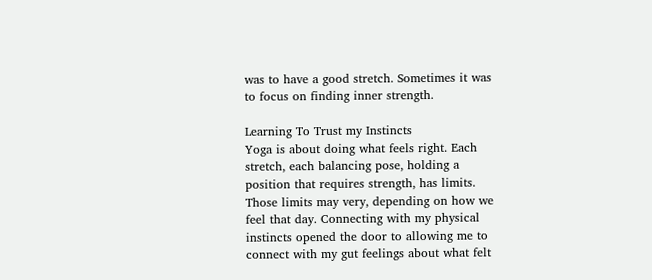was to have a good stretch. Sometimes it was to focus on finding inner strength.

Learning To Trust my Instincts
Yoga is about doing what feels right. Each stretch, each balancing pose, holding a position that requires strength, has limits. Those limits may very, depending on how we feel that day. Connecting with my physical instincts opened the door to allowing me to connect with my gut feelings about what felt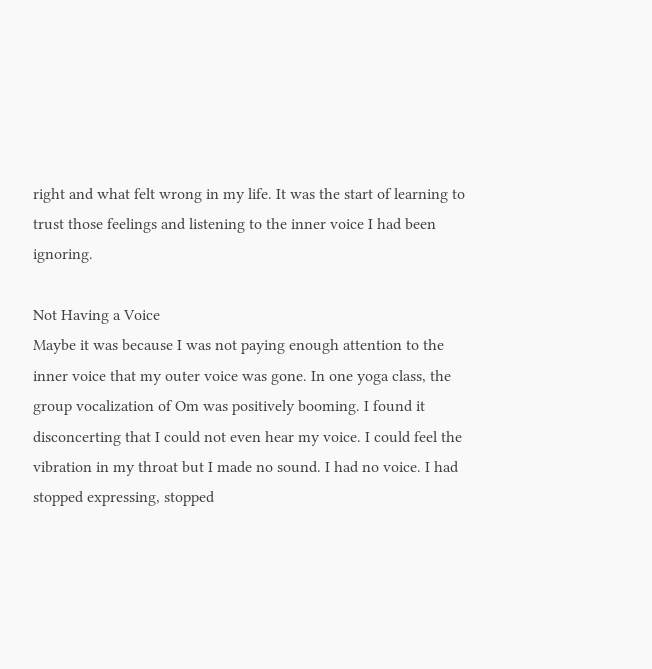right and what felt wrong in my life. It was the start of learning to trust those feelings and listening to the inner voice I had been ignoring.

Not Having a Voice
Maybe it was because I was not paying enough attention to the inner voice that my outer voice was gone. In one yoga class, the group vocalization of Om was positively booming. I found it disconcerting that I could not even hear my voice. I could feel the vibration in my throat but I made no sound. I had no voice. I had stopped expressing, stopped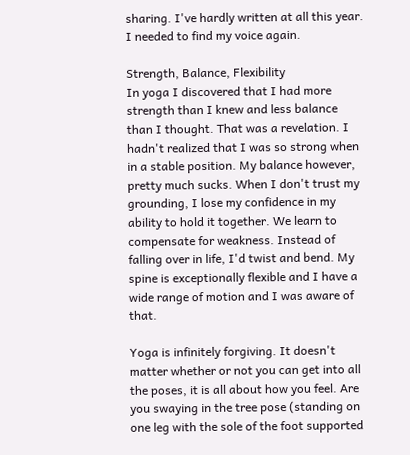sharing. I've hardly written at all this year. I needed to find my voice again.

Strength, Balance, Flexibility
In yoga I discovered that I had more strength than I knew and less balance than I thought. That was a revelation. I hadn't realized that I was so strong when in a stable position. My balance however, pretty much sucks. When I don't trust my grounding, I lose my confidence in my ability to hold it together. We learn to compensate for weakness. Instead of falling over in life, I'd twist and bend. My spine is exceptionally flexible and I have a wide range of motion and I was aware of that.

Yoga is infinitely forgiving. It doesn't matter whether or not you can get into all the poses, it is all about how you feel. Are you swaying in the tree pose (standing on one leg with the sole of the foot supported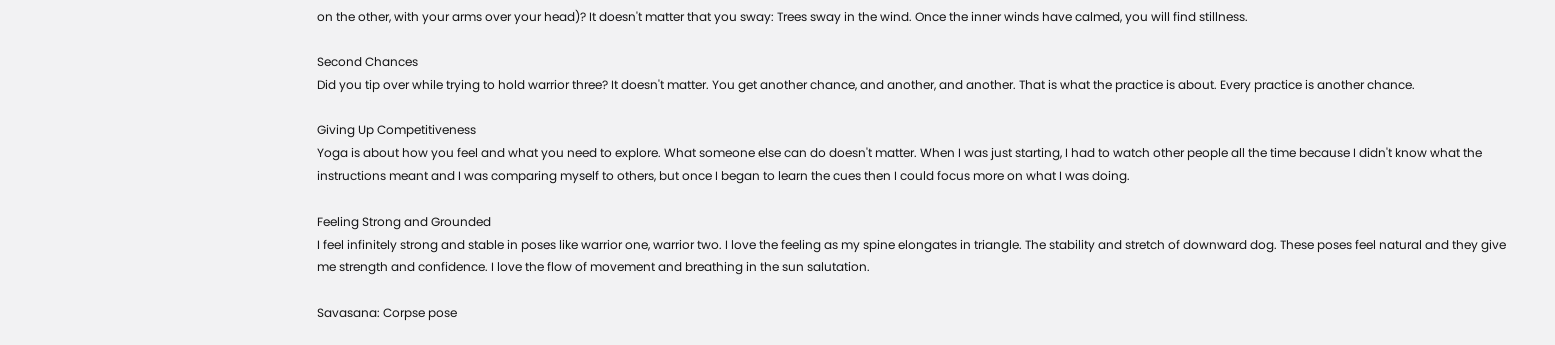on the other, with your arms over your head)? It doesn't matter that you sway: Trees sway in the wind. Once the inner winds have calmed, you will find stillness.

Second Chances
Did you tip over while trying to hold warrior three? It doesn't matter. You get another chance, and another, and another. That is what the practice is about. Every practice is another chance.

Giving Up Competitiveness
Yoga is about how you feel and what you need to explore. What someone else can do doesn't matter. When I was just starting, I had to watch other people all the time because I didn't know what the instructions meant and I was comparing myself to others, but once I began to learn the cues then I could focus more on what I was doing.

Feeling Strong and Grounded
I feel infinitely strong and stable in poses like warrior one, warrior two. I love the feeling as my spine elongates in triangle. The stability and stretch of downward dog. These poses feel natural and they give me strength and confidence. I love the flow of movement and breathing in the sun salutation.

Savasana: Corpse pose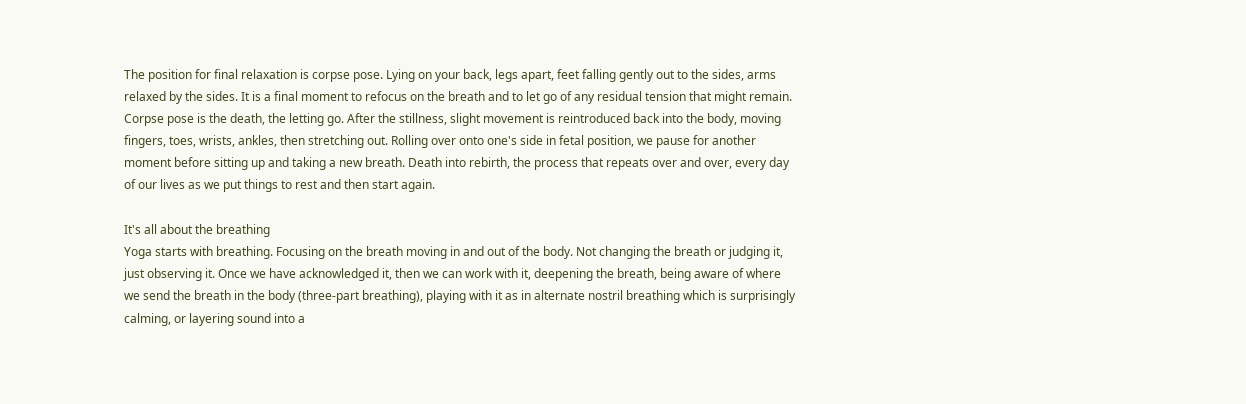The position for final relaxation is corpse pose. Lying on your back, legs apart, feet falling gently out to the sides, arms relaxed by the sides. It is a final moment to refocus on the breath and to let go of any residual tension that might remain. Corpse pose is the death, the letting go. After the stillness, slight movement is reintroduced back into the body, moving fingers, toes, wrists, ankles, then stretching out. Rolling over onto one's side in fetal position, we pause for another moment before sitting up and taking a new breath. Death into rebirth, the process that repeats over and over, every day of our lives as we put things to rest and then start again.

It's all about the breathing
Yoga starts with breathing. Focusing on the breath moving in and out of the body. Not changing the breath or judging it, just observing it. Once we have acknowledged it, then we can work with it, deepening the breath, being aware of where we send the breath in the body (three-part breathing), playing with it as in alternate nostril breathing which is surprisingly calming, or layering sound into a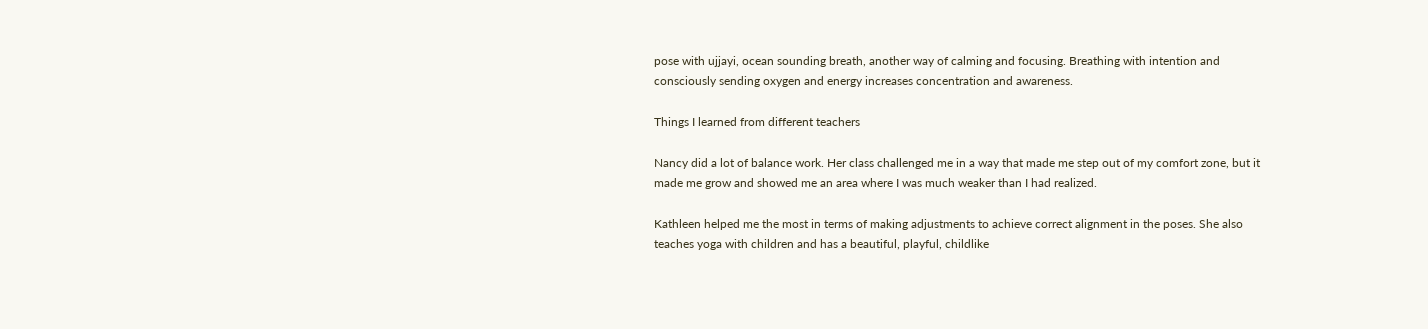pose with ujjayi, ocean sounding breath, another way of calming and focusing. Breathing with intention and consciously sending oxygen and energy increases concentration and awareness.

Things I learned from different teachers

Nancy did a lot of balance work. Her class challenged me in a way that made me step out of my comfort zone, but it made me grow and showed me an area where I was much weaker than I had realized.

Kathleen helped me the most in terms of making adjustments to achieve correct alignment in the poses. She also teaches yoga with children and has a beautiful, playful, childlike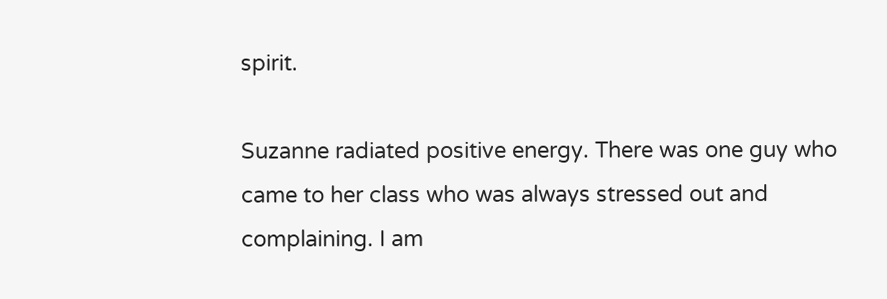spirit.

Suzanne radiated positive energy. There was one guy who came to her class who was always stressed out and complaining. I am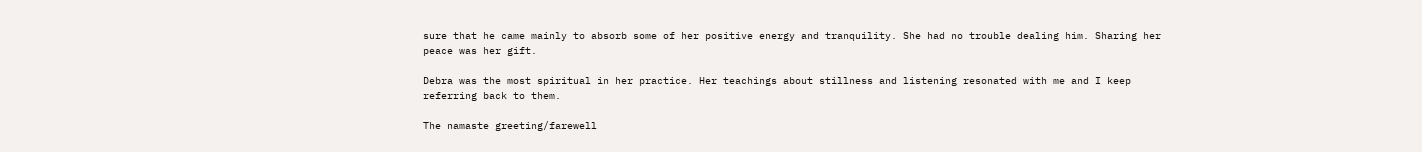sure that he came mainly to absorb some of her positive energy and tranquility. She had no trouble dealing him. Sharing her peace was her gift.

Debra was the most spiritual in her practice. Her teachings about stillness and listening resonated with me and I keep referring back to them.

The namaste greeting/farewell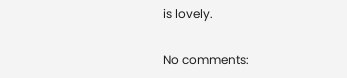is lovely.

No comments: